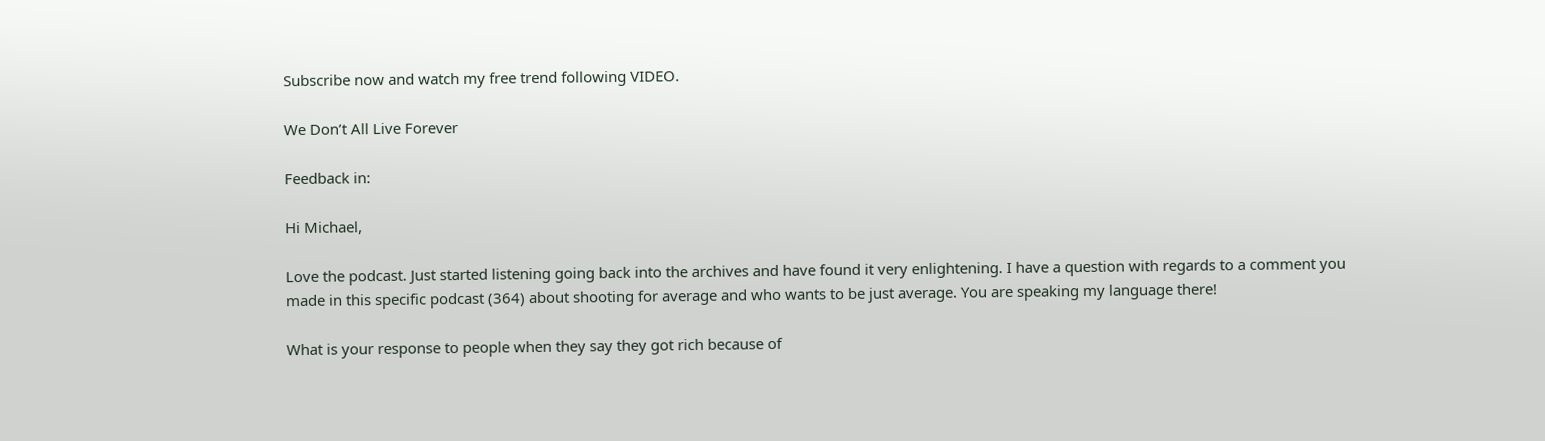Subscribe now and watch my free trend following VIDEO.

We Don’t All Live Forever

Feedback in:

Hi Michael,

Love the podcast. Just started listening going back into the archives and have found it very enlightening. I have a question with regards to a comment you made in this specific podcast (364) about shooting for average and who wants to be just average. You are speaking my language there!

What is your response to people when they say they got rich because of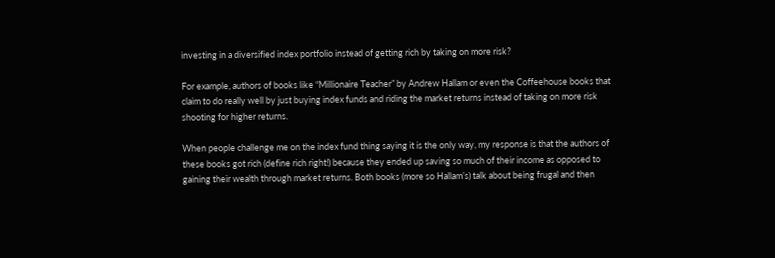investing in a diversified index portfolio instead of getting rich by taking on more risk?

For example, authors of books like “Millionaire Teacher” by Andrew Hallam or even the Coffeehouse books that claim to do really well by just buying index funds and riding the market returns instead of taking on more risk shooting for higher returns.

When people challenge me on the index fund thing saying it is the only way, my response is that the authors of these books got rich (define rich right!) because they ended up saving so much of their income as opposed to gaining their wealth through market returns. Both books (more so Hallam’s) talk about being frugal and then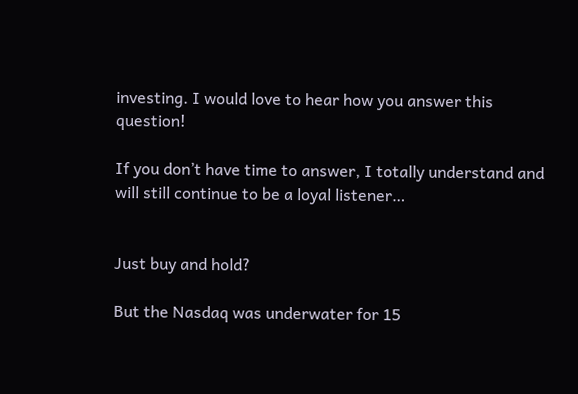investing. I would love to hear how you answer this question!

If you don’t have time to answer, I totally understand and will still continue to be a loyal listener…


Just buy and hold?

But the Nasdaq was underwater for 15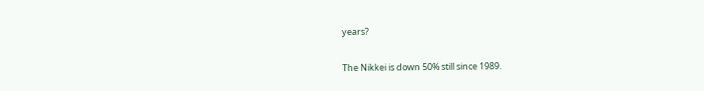years?

The Nikkei is down 50% still since 1989.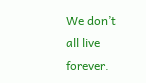We don’t all live forever.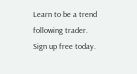Learn to be a trend following trader.
Sign up free today.